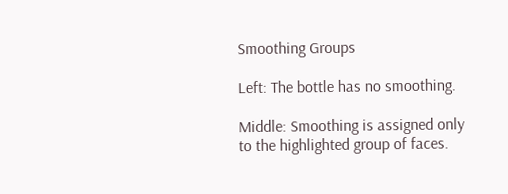Smoothing Groups

Left: The bottle has no smoothing.

Middle: Smoothing is assigned only to the highlighted group of faces.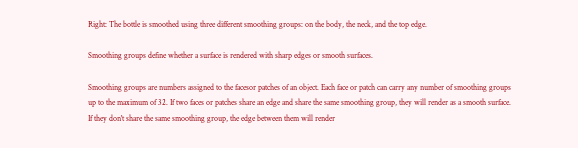Right: The bottle is smoothed using three different smoothing groups: on the body, the neck, and the top edge.

Smoothing groups define whether a surface is rendered with sharp edges or smooth surfaces.

Smoothing groups are numbers assigned to the facesor patches of an object. Each face or patch can carry any number of smoothing groups up to the maximum of 32. If two faces or patches share an edge and share the same smoothing group, they will render as a smooth surface. If they don't share the same smoothing group, the edge between them will render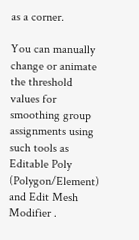as a corner.

You can manually change or animate the threshold values for smoothing group assignments using such tools as Editable Poly (Polygon/Element) and Edit Mesh Modifier .